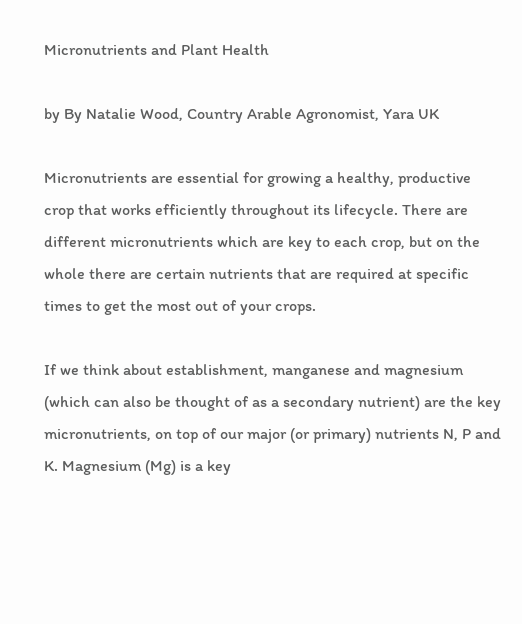Micronutrients and Plant Health

by By Natalie Wood, Country Arable Agronomist, Yara UK

Micronutrients are essential for growing a healthy, productive crop that works efficiently throughout its lifecycle. There are different micronutrients which are key to each crop, but on the whole there are certain nutrients that are required at specific times to get the most out of your crops.

If we think about establishment, manganese and magnesium (which can also be thought of as a secondary nutrient) are the key micronutrients, on top of our major (or primary) nutrients N, P and K. Magnesium (Mg) is a key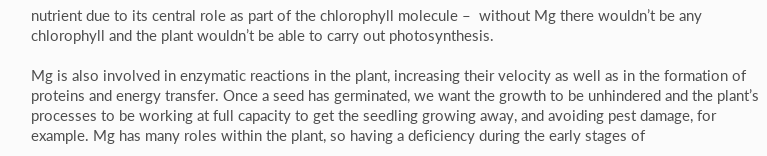nutrient due to its central role as part of the chlorophyll molecule –  without Mg there wouldn’t be any chlorophyll and the plant wouldn’t be able to carry out photosynthesis.

Mg is also involved in enzymatic reactions in the plant, increasing their velocity as well as in the formation of proteins and energy transfer. Once a seed has germinated, we want the growth to be unhindered and the plant’s processes to be working at full capacity to get the seedling growing away, and avoiding pest damage, for example. Mg has many roles within the plant, so having a deficiency during the early stages of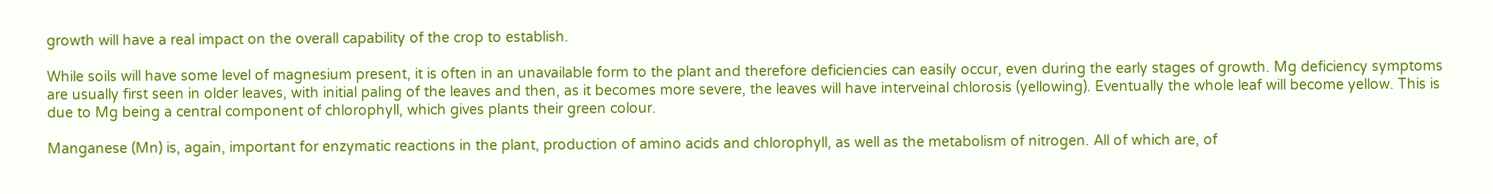growth will have a real impact on the overall capability of the crop to establish.

While soils will have some level of magnesium present, it is often in an unavailable form to the plant and therefore deficiencies can easily occur, even during the early stages of growth. Mg deficiency symptoms are usually first seen in older leaves, with initial paling of the leaves and then, as it becomes more severe, the leaves will have interveinal chlorosis (yellowing). Eventually the whole leaf will become yellow. This is due to Mg being a central component of chlorophyll, which gives plants their green colour.

Manganese (Mn) is, again, important for enzymatic reactions in the plant, production of amino acids and chlorophyll, as well as the metabolism of nitrogen. All of which are, of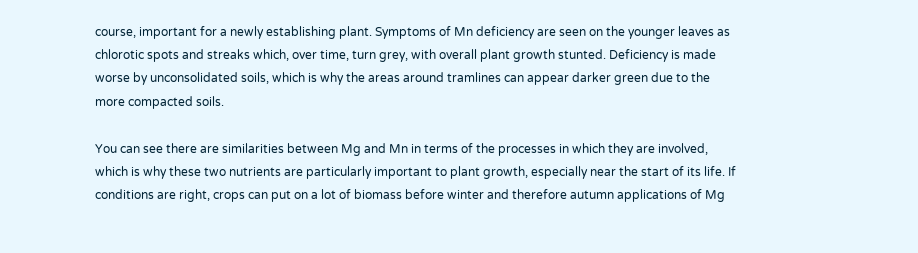course, important for a newly establishing plant. Symptoms of Mn deficiency are seen on the younger leaves as chlorotic spots and streaks which, over time, turn grey, with overall plant growth stunted. Deficiency is made worse by unconsolidated soils, which is why the areas around tramlines can appear darker green due to the more compacted soils.

You can see there are similarities between Mg and Mn in terms of the processes in which they are involved, which is why these two nutrients are particularly important to plant growth, especially near the start of its life. If conditions are right, crops can put on a lot of biomass before winter and therefore autumn applications of Mg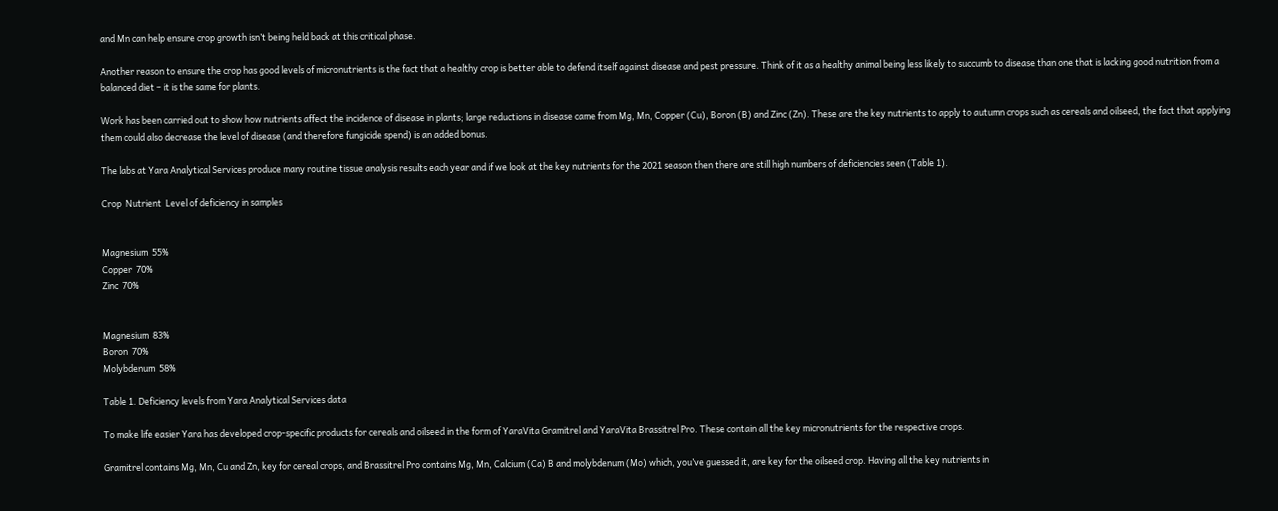and Mn can help ensure crop growth isn’t being held back at this critical phase.

Another reason to ensure the crop has good levels of micronutrients is the fact that a healthy crop is better able to defend itself against disease and pest pressure. Think of it as a healthy animal being less likely to succumb to disease than one that is lacking good nutrition from a balanced diet – it is the same for plants.

Work has been carried out to show how nutrients affect the incidence of disease in plants; large reductions in disease came from Mg, Mn, Copper (Cu), Boron (B) and Zinc (Zn). These are the key nutrients to apply to autumn crops such as cereals and oilseed, the fact that applying them could also decrease the level of disease (and therefore fungicide spend) is an added bonus.

The labs at Yara Analytical Services produce many routine tissue analysis results each year and if we look at the key nutrients for the 2021 season then there are still high numbers of deficiencies seen (Table 1).

Crop  Nutrient  Level of deficiency in samples


Magnesium  55%
Copper  70%
Zinc  70%


Magnesium  83%
Boron  70%
Molybdenum  58%

Table 1. Deficiency levels from Yara Analytical Services data

To make life easier Yara has developed crop-specific products for cereals and oilseed in the form of YaraVita Gramitrel and YaraVita Brassitrel Pro. These contain all the key micronutrients for the respective crops.

Gramitrel contains Mg, Mn, Cu and Zn, key for cereal crops, and Brassitrel Pro contains Mg, Mn, Calcium (Ca) B and molybdenum (Mo) which, you’ve guessed it, are key for the oilseed crop. Having all the key nutrients in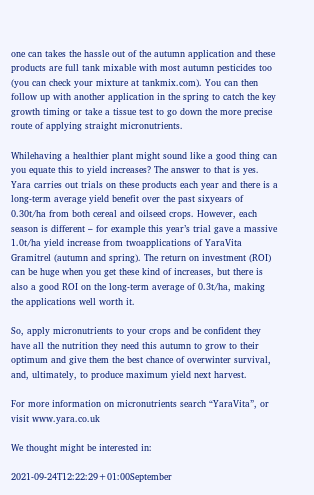one can takes the hassle out of the autumn application and these products are full tank mixable with most autumn pesticides too (you can check your mixture at tankmix.com). You can then follow up with another application in the spring to catch the key growth timing or take a tissue test to go down the more precise route of applying straight micronutrients.

Whilehaving a healthier plant might sound like a good thing can you equate this to yield increases? The answer to that is yes. Yara carries out trials on these products each year and there is a long-term average yield benefit over the past sixyears of 0.30t/ha from both cereal and oilseed crops. However, each season is different – for example this year’s trial gave a massive 1.0t/ha yield increase from twoapplications of YaraVita Gramitrel (autumn and spring). The return on investment (ROI) can be huge when you get these kind of increases, but there is also a good ROI on the long-term average of 0.3t/ha, making the applications well worth it.

So, apply micronutrients to your crops and be confident they have all the nutrition they need this autumn to grow to their optimum and give them the best chance of overwinter survival, and, ultimately, to produce maximum yield next harvest.

For more information on micronutrients search “YaraVita”, or visit www.yara.co.uk

We thought might be interested in:

2021-09-24T12:22:29+01:00September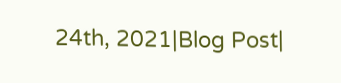24th, 2021|Blog Post|